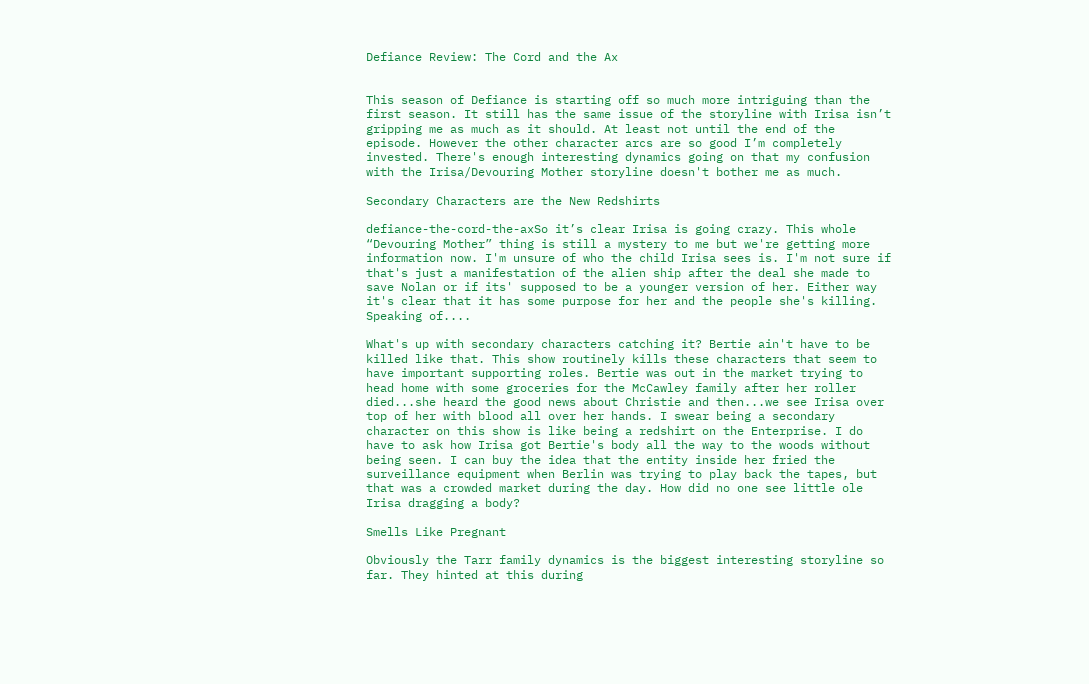Defiance Review: The Cord and the Ax


This season of Defiance is starting off so much more intriguing than the first season. It still has the same issue of the storyline with Irisa isn’t gripping me as much as it should. At least not until the end of the episode. However the other character arcs are so good I’m completely invested. There's enough interesting dynamics going on that my confusion with the Irisa/Devouring Mother storyline doesn't bother me as much.

Secondary Characters are the New Redshirts

defiance-the-cord-the-axSo it’s clear Irisa is going crazy. This whole “Devouring Mother” thing is still a mystery to me but we're getting more information now. I'm unsure of who the child Irisa sees is. I'm not sure if that's just a manifestation of the alien ship after the deal she made to save Nolan or if its' supposed to be a younger version of her. Either way it's clear that it has some purpose for her and the people she's killing. Speaking of....

What's up with secondary characters catching it? Bertie ain't have to be killed like that. This show routinely kills these characters that seem to have important supporting roles. Bertie was out in the market trying to head home with some groceries for the McCawley family after her roller died...she heard the good news about Christie and then...we see Irisa over top of her with blood all over her hands. I swear being a secondary character on this show is like being a redshirt on the Enterprise. I do have to ask how Irisa got Bertie's body all the way to the woods without being seen. I can buy the idea that the entity inside her fried the surveillance equipment when Berlin was trying to play back the tapes, but that was a crowded market during the day. How did no one see little ole Irisa dragging a body?

Smells Like Pregnant

Obviously the Tarr family dynamics is the biggest interesting storyline so far. They hinted at this during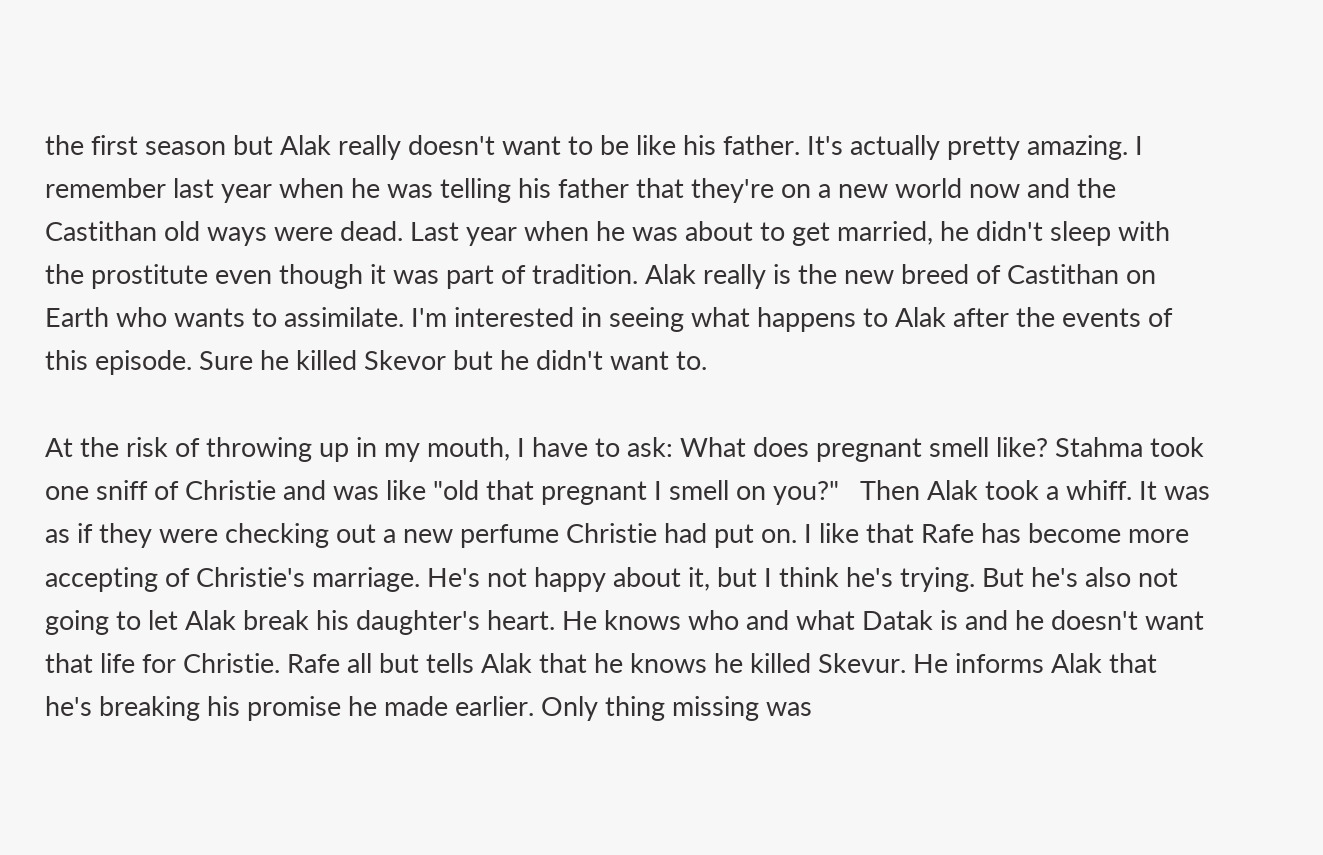the first season but Alak really doesn't want to be like his father. It's actually pretty amazing. I remember last year when he was telling his father that they're on a new world now and the Castithan old ways were dead. Last year when he was about to get married, he didn't sleep with the prostitute even though it was part of tradition. Alak really is the new breed of Castithan on Earth who wants to assimilate. I'm interested in seeing what happens to Alak after the events of this episode. Sure he killed Skevor but he didn't want to.

At the risk of throwing up in my mouth, I have to ask: What does pregnant smell like? Stahma took one sniff of Christie and was like "old that pregnant I smell on you?"   Then Alak took a whiff. It was as if they were checking out a new perfume Christie had put on. I like that Rafe has become more accepting of Christie's marriage. He's not happy about it, but I think he's trying. But he's also not going to let Alak break his daughter's heart. He knows who and what Datak is and he doesn't want that life for Christie. Rafe all but tells Alak that he knows he killed Skevur. He informs Alak that he's breaking his promise he made earlier. Only thing missing was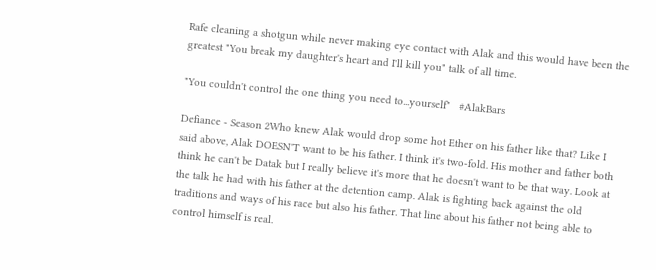Rafe cleaning a shotgun while never making eye contact with Alak and this would have been the greatest "You break my daughter's heart and I'll kill you" talk of all time.

"You couldn't control the one thing you need to...yourself"   #AlakBars

Defiance - Season 2Who knew Alak would drop some hot Ether on his father like that? Like I said above, Alak DOESN'T want to be his father. I think it's two-fold. His mother and father both think he can't be Datak but I really believe it's more that he doesn't want to be that way. Look at the talk he had with his father at the detention camp. Alak is fighting back against the old traditions and ways of his race but also his father. That line about his father not being able to control himself is real.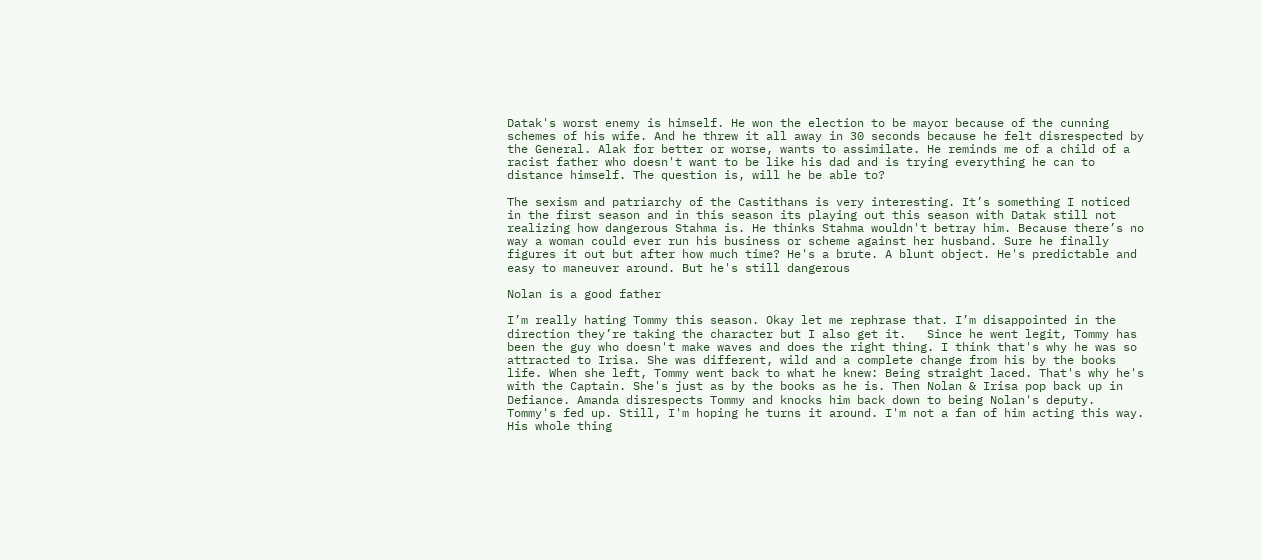Datak's worst enemy is himself. He won the election to be mayor because of the cunning schemes of his wife. And he threw it all away in 30 seconds because he felt disrespected by the General. Alak for better or worse, wants to assimilate. He reminds me of a child of a racist father who doesn't want to be like his dad and is trying everything he can to distance himself. The question is, will he be able to?

The sexism and patriarchy of the Castithans is very interesting. It’s something I noticed in the first season and in this season its playing out this season with Datak still not realizing how dangerous Stahma is. He thinks Stahma wouldn't betray him. Because there’s no way a woman could ever run his business or scheme against her husband. Sure he finally figures it out but after how much time? He's a brute. A blunt object. He's predictable and easy to maneuver around. But he's still dangerous

Nolan is a good father

I’m really hating Tommy this season. Okay let me rephrase that. I’m disappointed in the direction they’re taking the character but I also get it.   Since he went legit, Tommy has been the guy who doesn't make waves and does the right thing. I think that's why he was so attracted to Irisa. She was different, wild and a complete change from his by the books life. When she left, Tommy went back to what he knew: Being straight laced. That's why he's with the Captain. She's just as by the books as he is. Then Nolan & Irisa pop back up in Defiance. Amanda disrespects Tommy and knocks him back down to being Nolan's deputy. Tommy's fed up. Still, I'm hoping he turns it around. I'm not a fan of him acting this way. His whole thing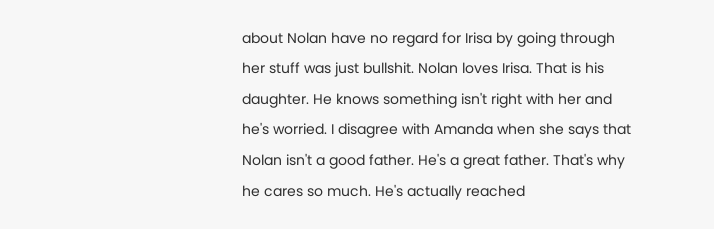about Nolan have no regard for Irisa by going through her stuff was just bullshit. Nolan loves Irisa. That is his daughter. He knows something isn't right with her and he's worried. I disagree with Amanda when she says that Nolan isn't a good father. He's a great father. That's why he cares so much. He's actually reached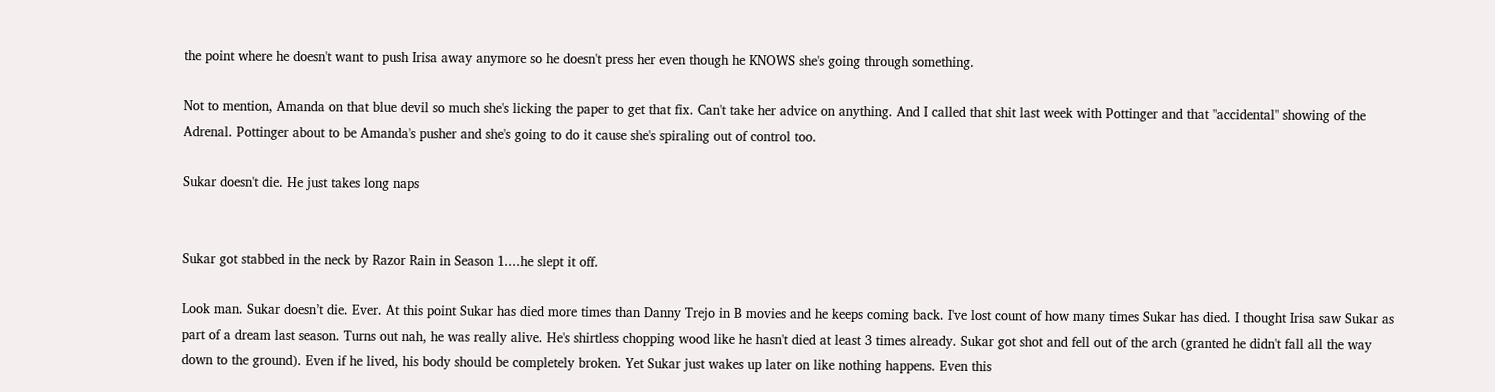the point where he doesn't want to push Irisa away anymore so he doesn't press her even though he KNOWS she's going through something.

Not to mention, Amanda on that blue devil so much she's licking the paper to get that fix. Can't take her advice on anything. And I called that shit last week with Pottinger and that "accidental" showing of the Adrenal. Pottinger about to be Amanda's pusher and she's going to do it cause she's spiraling out of control too.

Sukar doesn't die. He just takes long naps


Sukar got stabbed in the neck by Razor Rain in Season 1....he slept it off.

Look man. Sukar doesn’t die. Ever. At this point Sukar has died more times than Danny Trejo in B movies and he keeps coming back. I've lost count of how many times Sukar has died. I thought Irisa saw Sukar as part of a dream last season. Turns out nah, he was really alive. He's shirtless chopping wood like he hasn't died at least 3 times already. Sukar got shot and fell out of the arch (granted he didn't fall all the way down to the ground). Even if he lived, his body should be completely broken. Yet Sukar just wakes up later on like nothing happens. Even this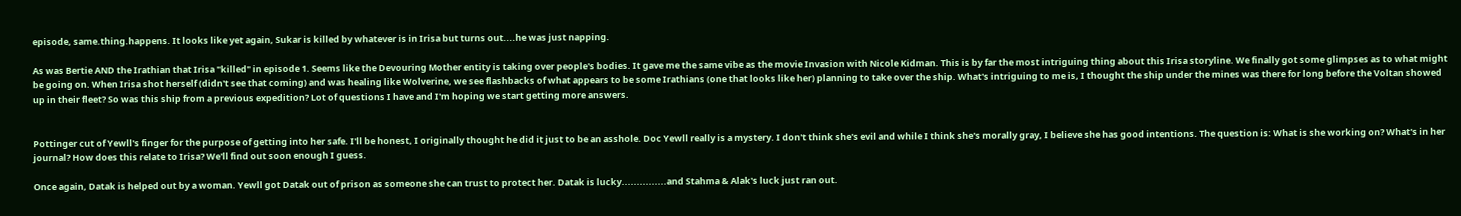episode, same.thing.happens. It looks like yet again, Sukar is killed by whatever is in Irisa but turns out....he was just napping.

As was Bertie AND the Irathian that Irisa "killed" in episode 1. Seems like the Devouring Mother entity is taking over people's bodies. It gave me the same vibe as the movie Invasion with Nicole Kidman. This is by far the most intriguing thing about this Irisa storyline. We finally got some glimpses as to what might be going on. When Irisa shot herself (didn't see that coming) and was healing like Wolverine, we see flashbacks of what appears to be some Irathians (one that looks like her) planning to take over the ship. What's intriguing to me is, I thought the ship under the mines was there for long before the Voltan showed up in their fleet? So was this ship from a previous expedition? Lot of questions I have and I'm hoping we start getting more answers.


Pottinger cut of Yewll's finger for the purpose of getting into her safe. I'll be honest, I originally thought he did it just to be an asshole. Doc Yewll really is a mystery. I don't think she's evil and while I think she's morally gray, I believe she has good intentions. The question is: What is she working on? What's in her journal? How does this relate to Irisa? We'll find out soon enough I guess.

Once again, Datak is helped out by a woman. Yewll got Datak out of prison as someone she can trust to protect her. Datak is lucky...............and Stahma & Alak's luck just ran out.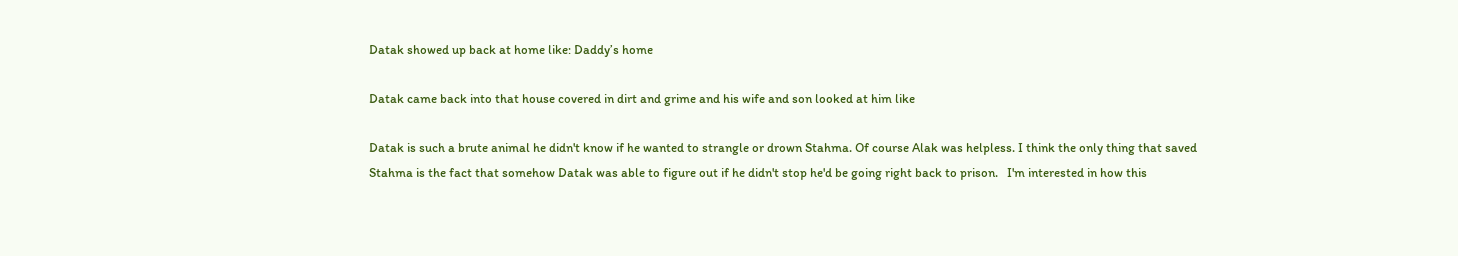Datak showed up back at home like: Daddy’s home

Datak came back into that house covered in dirt and grime and his wife and son looked at him like

Datak is such a brute animal he didn't know if he wanted to strangle or drown Stahma. Of course Alak was helpless. I think the only thing that saved Stahma is the fact that somehow Datak was able to figure out if he didn't stop he'd be going right back to prison.   I'm interested in how this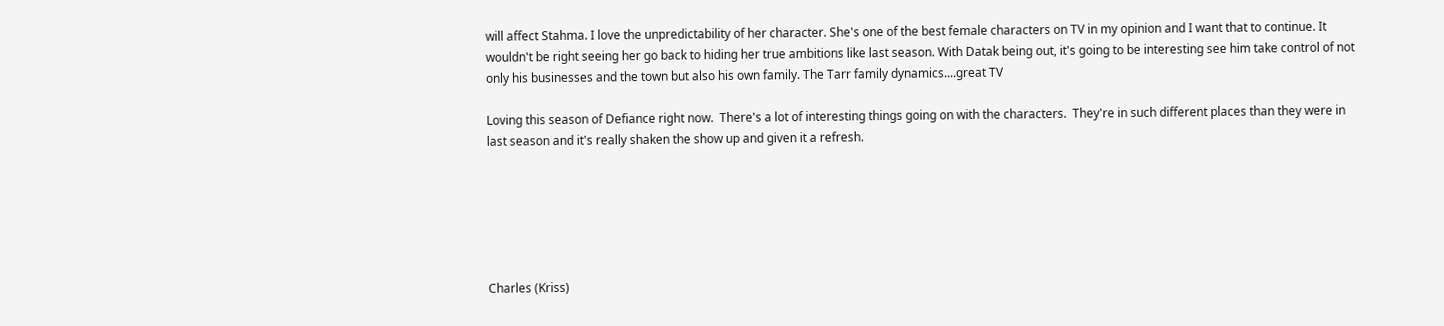will affect Stahma. I love the unpredictability of her character. She's one of the best female characters on TV in my opinion and I want that to continue. It wouldn't be right seeing her go back to hiding her true ambitions like last season. With Datak being out, it's going to be interesting see him take control of not only his businesses and the town but also his own family. The Tarr family dynamics....great TV

Loving this season of Defiance right now.  There's a lot of interesting things going on with the characters.  They're in such different places than they were in last season and it's really shaken the show up and given it a refresh.






Charles (Kriss)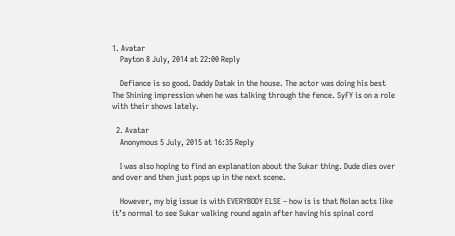1. Avatar
    Payton 8 July, 2014 at 22:00 Reply

    Defiance is so good. Daddy Datak in the house. The actor was doing his best The Shining impression when he was talking through the fence. SyFY is on a role with their shows lately.

  2. Avatar
    Anonymous 5 July, 2015 at 16:35 Reply

    I was also hoping to find an explanation about the Sukar thing. Dude dies over and over and then just pops up in the next scene.

    However, my big issue is with EVERYBODY ELSE – how is is that Nolan acts like it’s normal to see Sukar walking round again after having his spinal cord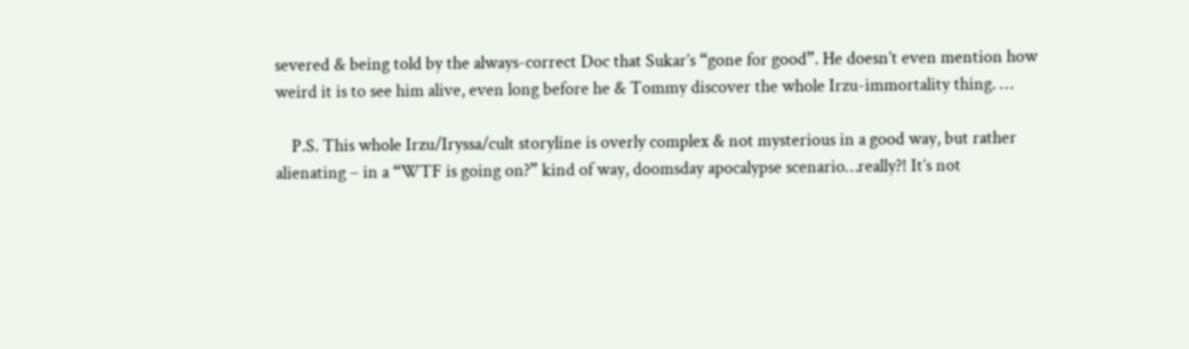severed & being told by the always-correct Doc that Sukar’s “gone for good”. He doesn’t even mention how weird it is to see him alive, even long before he & Tommy discover the whole Irzu-immortality thing. …

    P.S. This whole Irzu/Iryssa/cult storyline is overly complex & not mysterious in a good way, but rather alienating – in a “WTF is going on?” kind of way, doomsday apocalypse scenario…really?! It’s not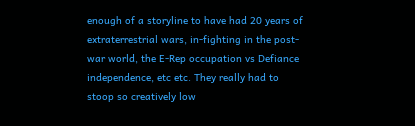enough of a storyline to have had 20 years of extraterrestrial wars, in-fighting in the post-war world, the E-Rep occupation vs Defiance independence, etc etc. They really had to stoop so creatively low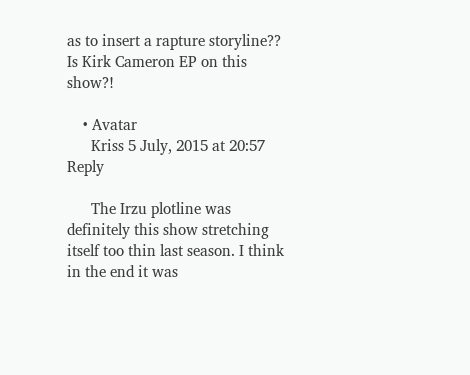as to insert a rapture storyline?? Is Kirk Cameron EP on this show?!

    • Avatar
      Kriss 5 July, 2015 at 20:57 Reply

      The Irzu plotline was definitely this show stretching itself too thin last season. I think in the end it was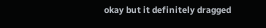okay but it definitely dragged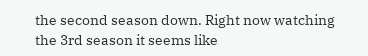the second season down. Right now watching the 3rd season it seems like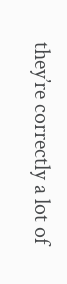they’re correctly a lot of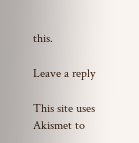this.

Leave a reply

This site uses Akismet to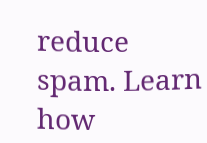reduce spam. Learn how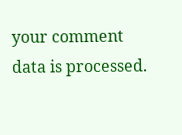your comment data is processed.